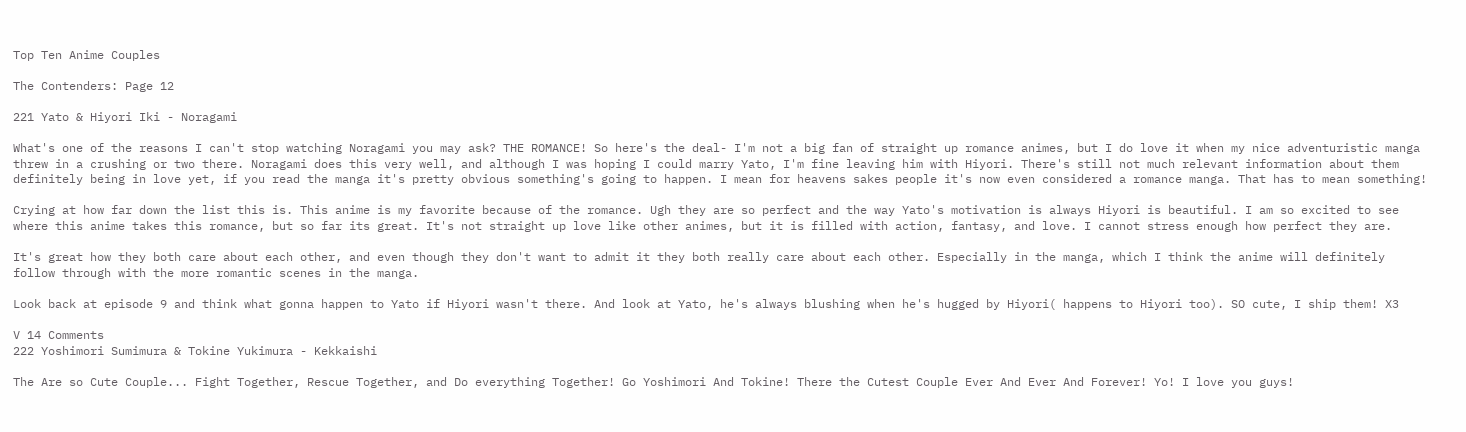Top Ten Anime Couples

The Contenders: Page 12

221 Yato & Hiyori Iki - Noragami

What's one of the reasons I can't stop watching Noragami you may ask? THE ROMANCE! So here's the deal- I'm not a big fan of straight up romance animes, but I do love it when my nice adventuristic manga threw in a crushing or two there. Noragami does this very well, and although I was hoping I could marry Yato, I'm fine leaving him with Hiyori. There's still not much relevant information about them definitely being in love yet, if you read the manga it's pretty obvious something's going to happen. I mean for heavens sakes people it's now even considered a romance manga. That has to mean something!

Crying at how far down the list this is. This anime is my favorite because of the romance. Ugh they are so perfect and the way Yato's motivation is always Hiyori is beautiful. I am so excited to see where this anime takes this romance, but so far its great. It's not straight up love like other animes, but it is filled with action, fantasy, and love. I cannot stress enough how perfect they are.

It's great how they both care about each other, and even though they don't want to admit it they both really care about each other. Especially in the manga, which I think the anime will definitely follow through with the more romantic scenes in the manga.

Look back at episode 9 and think what gonna happen to Yato if Hiyori wasn't there. And look at Yato, he's always blushing when he's hugged by Hiyori( happens to Hiyori too). SO cute, I ship them! X3

V 14 Comments
222 Yoshimori Sumimura & Tokine Yukimura - Kekkaishi

The Are so Cute Couple... Fight Together, Rescue Together, and Do everything Together! Go Yoshimori And Tokine! There the Cutest Couple Ever And Ever And Forever! Yo! I love you guys!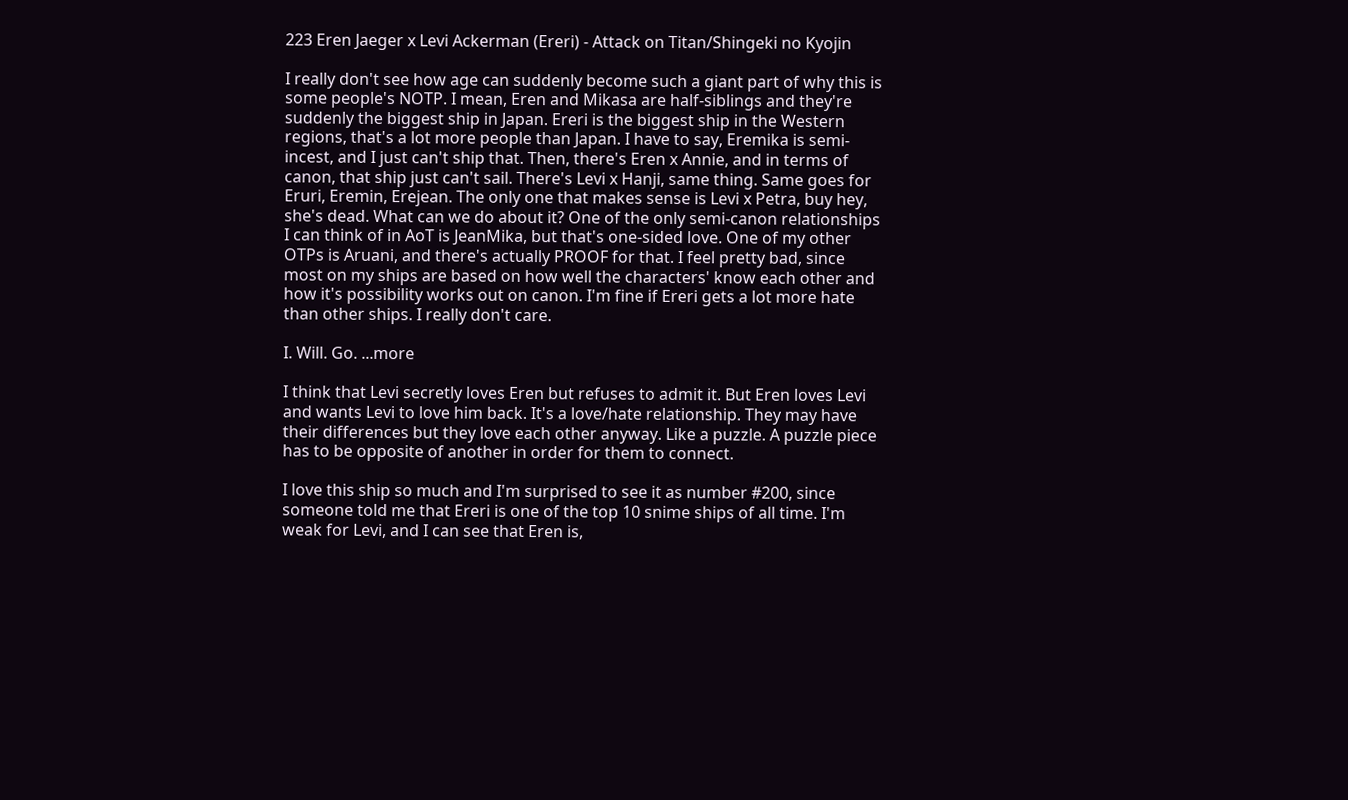223 Eren Jaeger x Levi Ackerman (Ereri) - Attack on Titan/Shingeki no Kyojin

I really don't see how age can suddenly become such a giant part of why this is some people's NOTP. I mean, Eren and Mikasa are half-siblings and they're suddenly the biggest ship in Japan. Ereri is the biggest ship in the Western regions, that's a lot more people than Japan. I have to say, Eremika is semi-incest, and I just can't ship that. Then, there's Eren x Annie, and in terms of canon, that ship just can't sail. There's Levi x Hanji, same thing. Same goes for Eruri, Eremin, Erejean. The only one that makes sense is Levi x Petra, buy hey, she's dead. What can we do about it? One of the only semi-canon relationships I can think of in AoT is JeanMika, but that's one-sided love. One of my other OTPs is Aruani, and there's actually PROOF for that. I feel pretty bad, since most on my ships are based on how well the characters' know each other and how it's possibility works out on canon. I'm fine if Ereri gets a lot more hate than other ships. I really don't care.

I. Will. Go. ...more

I think that Levi secretly loves Eren but refuses to admit it. But Eren loves Levi and wants Levi to love him back. It's a love/hate relationship. They may have their differences but they love each other anyway. Like a puzzle. A puzzle piece has to be opposite of another in order for them to connect.

I love this ship so much and I'm surprised to see it as number #200, since someone told me that Ereri is one of the top 10 snime ships of all time. I'm weak for Levi, and I can see that Eren is,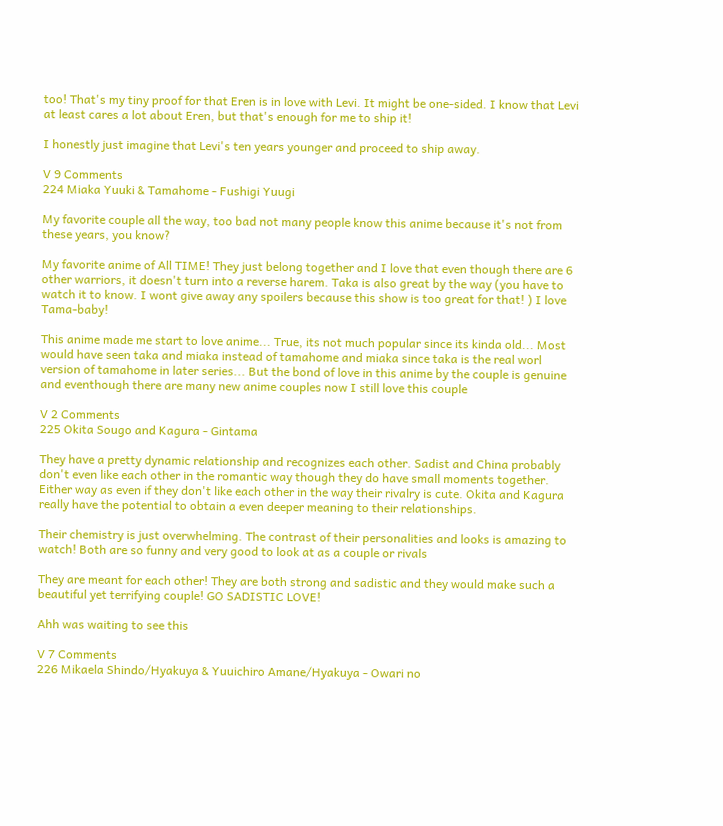too! That's my tiny proof for that Eren is in love with Levi. It might be one-sided. I know that Levi at least cares a lot about Eren, but that's enough for me to ship it!

I honestly just imagine that Levi's ten years younger and proceed to ship away.

V 9 Comments
224 Miaka Yuuki & Tamahome - Fushigi Yuugi

My favorite couple all the way, too bad not many people know this anime because it's not from these years, you know?

My favorite anime of All TIME! They just belong together and I love that even though there are 6 other warriors, it doesn't turn into a reverse harem. Taka is also great by the way (you have to watch it to know. I wont give away any spoilers because this show is too great for that! ) I love Tama-baby!

This anime made me start to love anime... True, its not much popular since its kinda old... Most would have seen taka and miaka instead of tamahome and miaka since taka is the real worl version of tamahome in later series... But the bond of love in this anime by the couple is genuine and eventhough there are many new anime couples now I still love this couple

V 2 Comments
225 Okita Sougo and Kagura - Gintama

They have a pretty dynamic relationship and recognizes each other. Sadist and China probably don't even like each other in the romantic way though they do have small moments together. Either way as even if they don't like each other in the way their rivalry is cute. Okita and Kagura really have the potential to obtain a even deeper meaning to their relationships.

Their chemistry is just overwhelming. The contrast of their personalities and looks is amazing to watch! Both are so funny and very good to look at as a couple or rivals

They are meant for each other! They are both strong and sadistic and they would make such a beautiful yet terrifying couple! GO SADISTIC LOVE!

Ahh was waiting to see this

V 7 Comments
226 Mikaela Shindo/Hyakuya & Yuuichiro Amane/Hyakuya - Owari no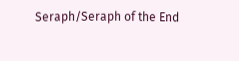Seraph/Seraph of the End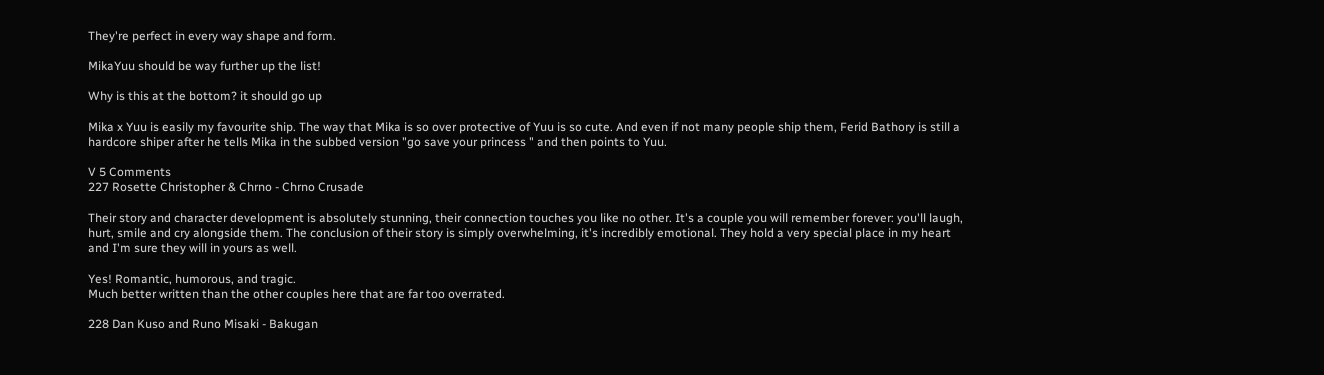They're perfect in every way shape and form.

MikaYuu should be way further up the list!

Why is this at the bottom? it should go up

Mika x Yuu is easily my favourite ship. The way that Mika is so over protective of Yuu is so cute. And even if not many people ship them, Ferid Bathory is still a hardcore shiper after he tells Mika in the subbed version "go save your princess " and then points to Yuu.

V 5 Comments
227 Rosette Christopher & Chrno - Chrno Crusade

Their story and character development is absolutely stunning, their connection touches you like no other. It's a couple you will remember forever: you'll laugh, hurt, smile and cry alongside them. The conclusion of their story is simply overwhelming, it's incredibly emotional. They hold a very special place in my heart and I'm sure they will in yours as well.

Yes! Romantic, humorous, and tragic.
Much better written than the other couples here that are far too overrated.

228 Dan Kuso and Runo Misaki - Bakugan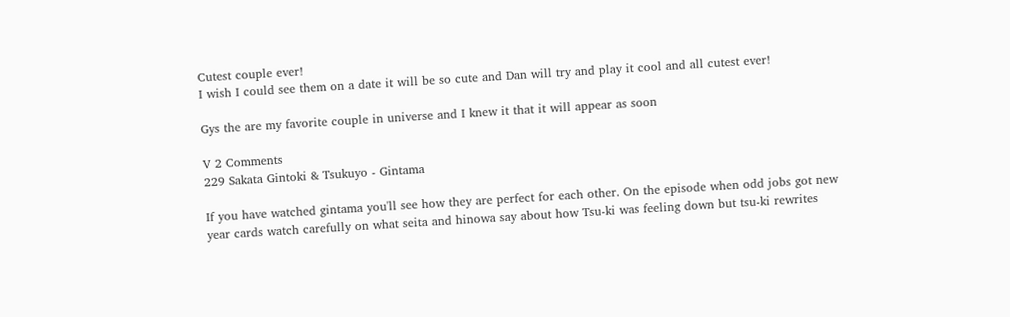Cutest couple ever!
I wish I could see them on a date it will be so cute and Dan will try and play it cool and all cutest ever!

Gys the are my favorite couple in universe and I knew it that it will appear as soon

V 2 Comments
229 Sakata Gintoki & Tsukuyo - Gintama

If you have watched gintama you'll see how they are perfect for each other. On the episode when odd jobs got new year cards watch carefully on what seita and hinowa say about how Tsu-ki was feeling down but tsu-ki rewrites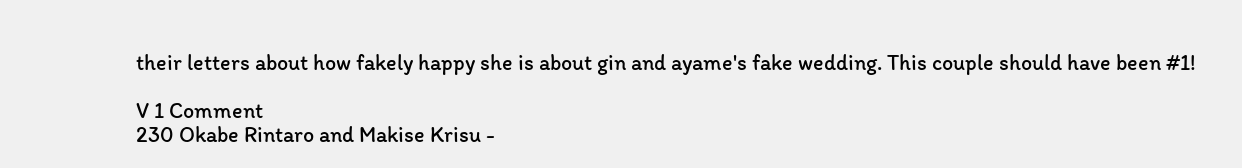their letters about how fakely happy she is about gin and ayame's fake wedding. This couple should have been #1!

V 1 Comment
230 Okabe Rintaro and Makise Krisu -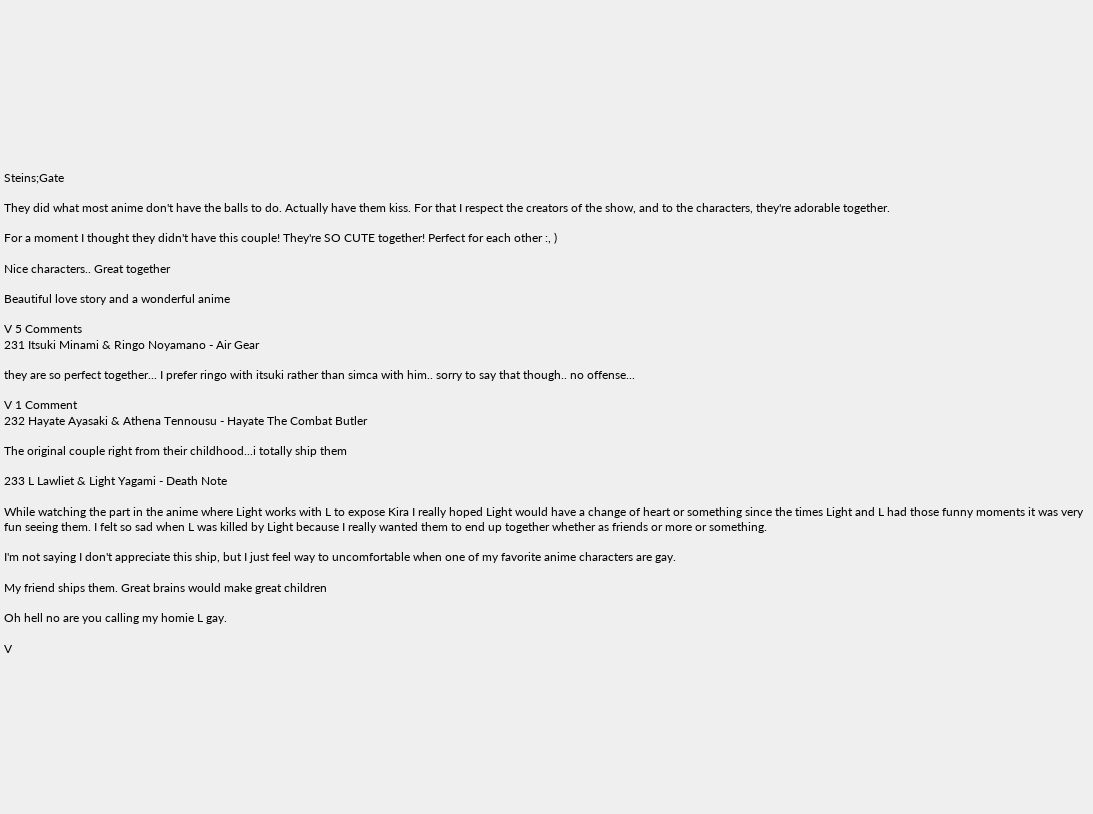Steins;Gate

They did what most anime don't have the balls to do. Actually have them kiss. For that I respect the creators of the show, and to the characters, they're adorable together.

For a moment I thought they didn't have this couple! They're SO CUTE together! Perfect for each other :, )

Nice characters.. Great together

Beautiful love story and a wonderful anime

V 5 Comments
231 Itsuki Minami & Ringo Noyamano - Air Gear

they are so perfect together... I prefer ringo with itsuki rather than simca with him.. sorry to say that though.. no offense...

V 1 Comment
232 Hayate Ayasaki & Athena Tennousu - Hayate The Combat Butler

The original couple right from their childhood...i totally ship them

233 L Lawliet & Light Yagami - Death Note

While watching the part in the anime where Light works with L to expose Kira I really hoped Light would have a change of heart or something since the times Light and L had those funny moments it was very fun seeing them. I felt so sad when L was killed by Light because I really wanted them to end up together whether as friends or more or something.

I'm not saying I don't appreciate this ship, but I just feel way to uncomfortable when one of my favorite anime characters are gay.

My friend ships them. Great brains would make great children

Oh hell no are you calling my homie L gay.

V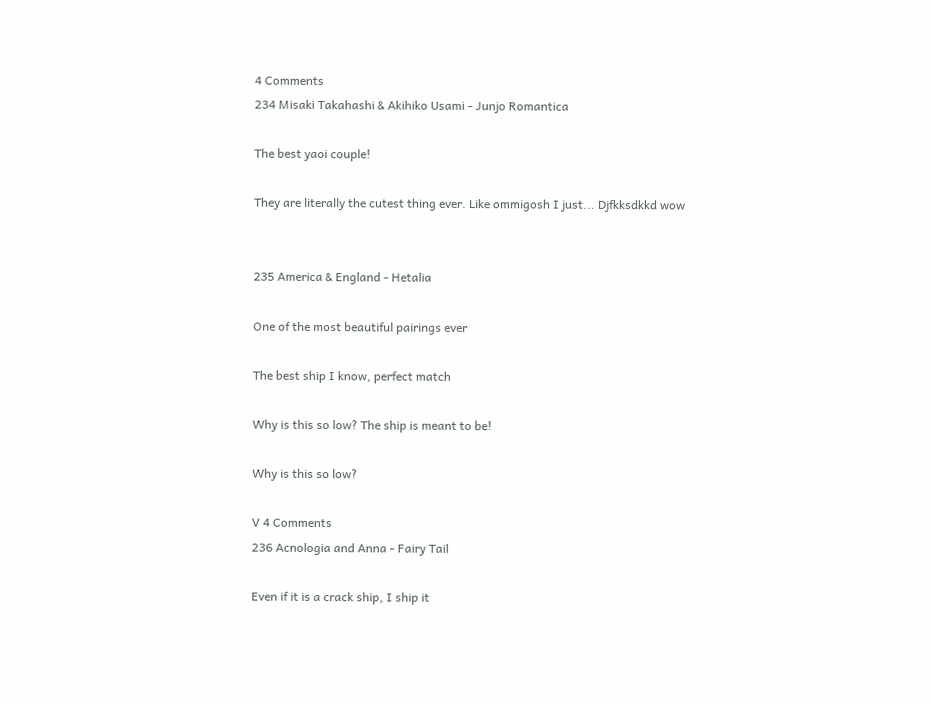4 Comments
234 Misaki Takahashi & Akihiko Usami - Junjo Romantica

The best yaoi couple!

They are literally the cutest thing ever. Like ommigosh I just... Djfkksdkkd wow


235 America & England - Hetalia

One of the most beautiful pairings ever

The best ship I know, perfect match

Why is this so low? The ship is meant to be!

Why is this so low?

V 4 Comments
236 Acnologia and Anna - Fairy Tail

Even if it is a crack ship, I ship it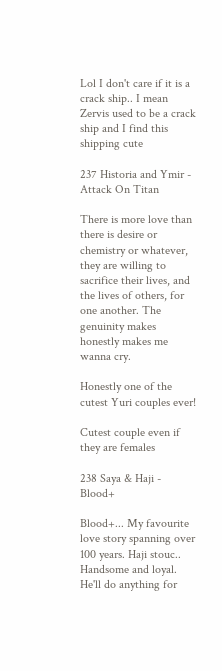Lol I don't care if it is a crack ship.. I mean Zervis used to be a crack ship and I find this shipping cute

237 Historia and Ymir - Attack On Titan

There is more love than there is desire or chemistry or whatever, they are willing to sacrifice their lives, and the lives of others, for one another. The genuinity makes honestly makes me wanna cry.

Honestly one of the cutest Yuri couples ever!

Cutest couple even if they are females

238 Saya & Haji - Blood+

Blood+... My favourite love story spanning over 100 years. Haji stouc.. Handsome and loyal. He'll do anything for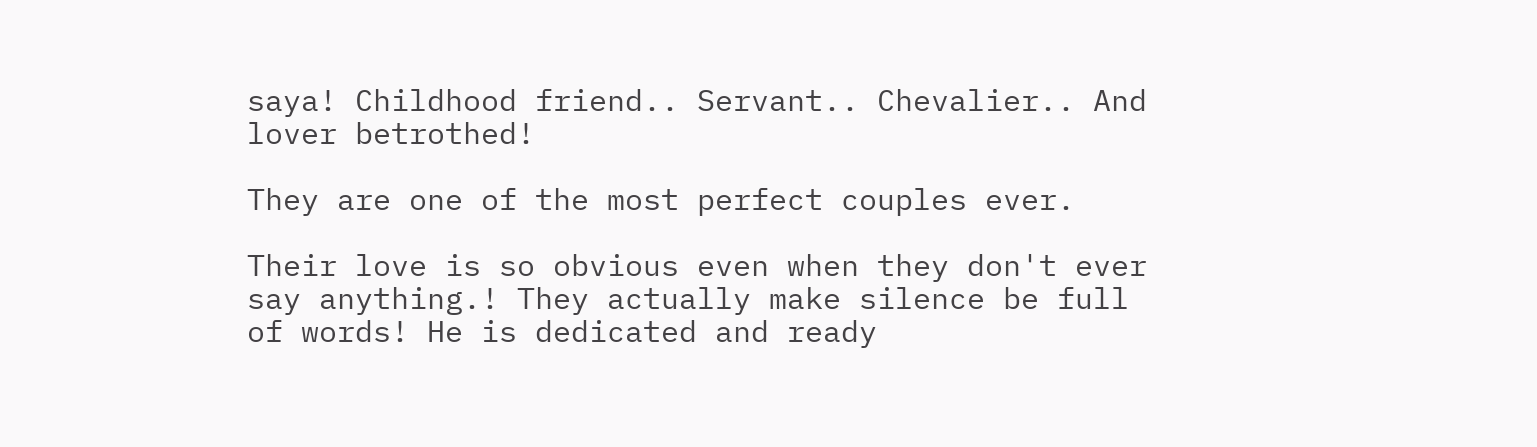saya! Childhood friend.. Servant.. Chevalier.. And lover betrothed!

They are one of the most perfect couples ever.

Their love is so obvious even when they don't ever say anything.! They actually make silence be full of words! He is dedicated and ready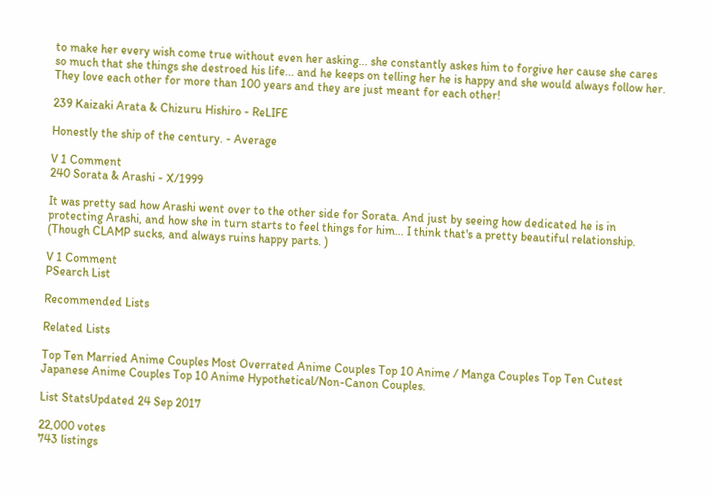to make her every wish come true without even her asking... she constantly askes him to forgive her cause she cares so much that she things she destroed his life... and he keeps on telling her he is happy and she would always follow her. They love each other for more than 100 years and they are just meant for each other!

239 Kaizaki Arata & Chizuru Hishiro - ReLIFE

Honestly the ship of the century. - Average

V 1 Comment
240 Sorata & Arashi - X/1999

It was pretty sad how Arashi went over to the other side for Sorata. And just by seeing how dedicated he is in protecting Arashi, and how she in turn starts to feel things for him... I think that's a pretty beautiful relationship. (Though CLAMP sucks, and always ruins happy parts. )

V 1 Comment
PSearch List

Recommended Lists

Related Lists

Top Ten Married Anime Couples Most Overrated Anime Couples Top 10 Anime / Manga Couples Top Ten Cutest Japanese Anime Couples Top 10 Anime Hypothetical/Non-Canon Couples.

List StatsUpdated 24 Sep 2017

22,000 votes
743 listings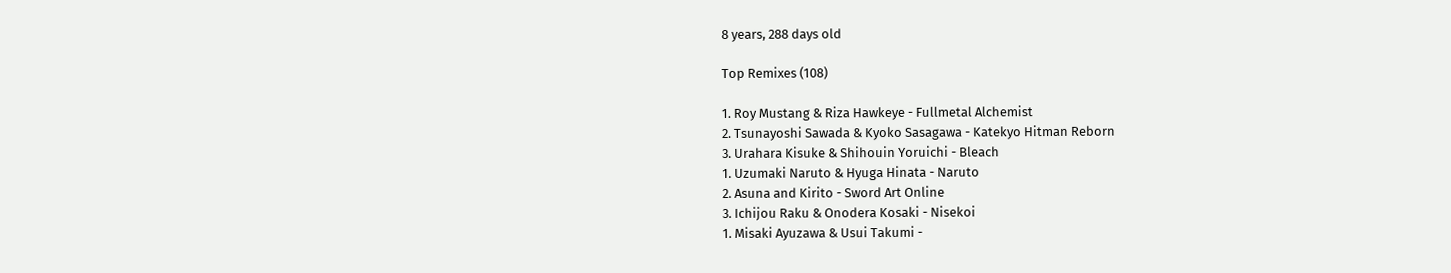8 years, 288 days old

Top Remixes (108)

1. Roy Mustang & Riza Hawkeye - Fullmetal Alchemist
2. Tsunayoshi Sawada & Kyoko Sasagawa - Katekyo Hitman Reborn
3. Urahara Kisuke & Shihouin Yoruichi - Bleach
1. Uzumaki Naruto & Hyuga Hinata - Naruto
2. Asuna and Kirito - Sword Art Online
3. Ichijou Raku & Onodera Kosaki - Nisekoi
1. Misaki Ayuzawa & Usui Takumi -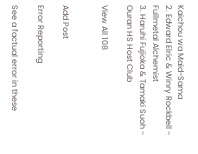Kaichou wa Maid-Sama
2. Edward Elric & Winry Rockbell - Fullmetal Alchemist
3. Haruhi Fujioka & Tamaki Suoh - Ouran HS Host Club

View All 108


Add Post

Error Reporting

See a factual error in these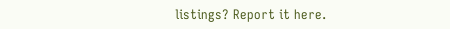listings? Report it here.